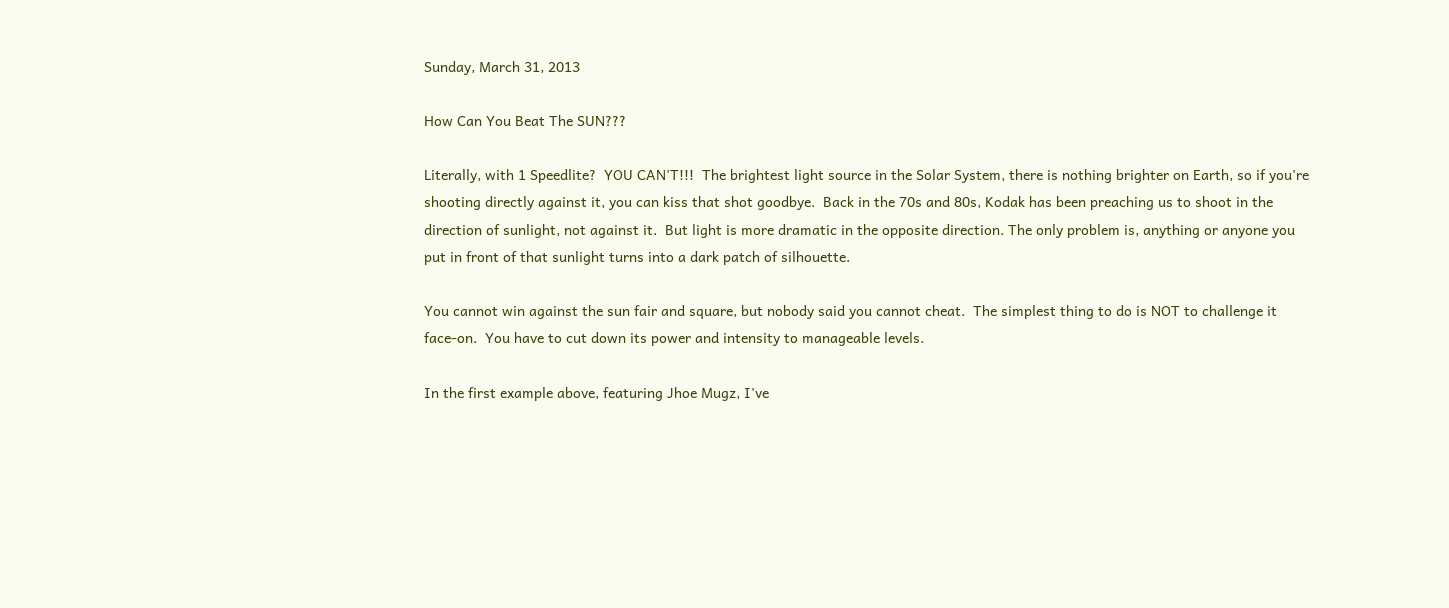Sunday, March 31, 2013

How Can You Beat The SUN???

Literally, with 1 Speedlite?  YOU CAN'T!!!  The brightest light source in the Solar System, there is nothing brighter on Earth, so if you're shooting directly against it, you can kiss that shot goodbye.  Back in the 70s and 80s, Kodak has been preaching us to shoot in the direction of sunlight, not against it.  But light is more dramatic in the opposite direction. The only problem is, anything or anyone you put in front of that sunlight turns into a dark patch of silhouette.

You cannot win against the sun fair and square, but nobody said you cannot cheat.  The simplest thing to do is NOT to challenge it face-on.  You have to cut down its power and intensity to manageable levels.

In the first example above, featuring Jhoe Mugz, I've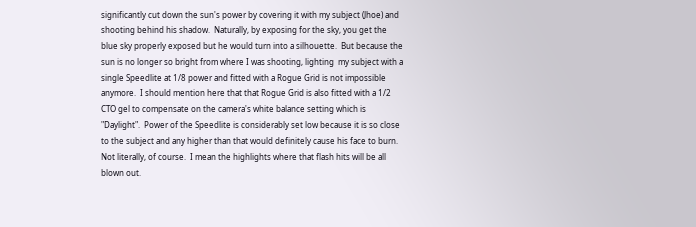significantly cut down the sun's power by covering it with my subject (Jhoe) and shooting behind his shadow.  Naturally, by exposing for the sky, you get the blue sky properly exposed but he would turn into a silhouette.  But because the sun is no longer so bright from where I was shooting, lighting  my subject with a single Speedlite at 1/8 power and fitted with a Rogue Grid is not impossible anymore.  I should mention here that that Rogue Grid is also fitted with a 1/2 CTO gel to compensate on the camera's white balance setting which is "Daylight".  Power of the Speedlite is considerably set low because it is so close to the subject and any higher than that would definitely cause his face to burn.  Not literally, of course.  I mean the highlights where that flash hits will be all blown out.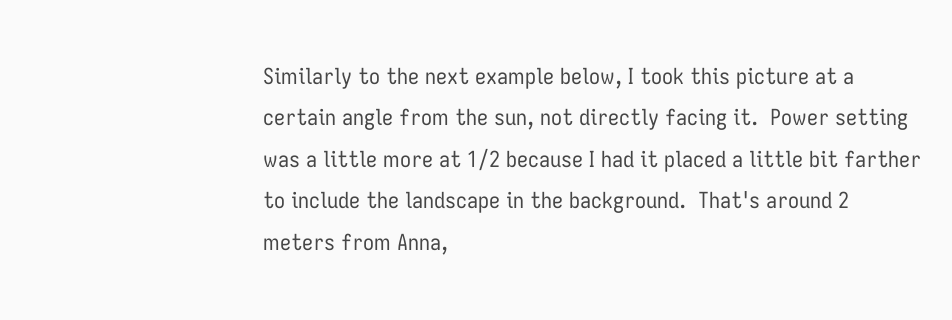Similarly to the next example below, I took this picture at a certain angle from the sun, not directly facing it.  Power setting was a little more at 1/2 because I had it placed a little bit farther to include the landscape in the background.  That's around 2 meters from Anna,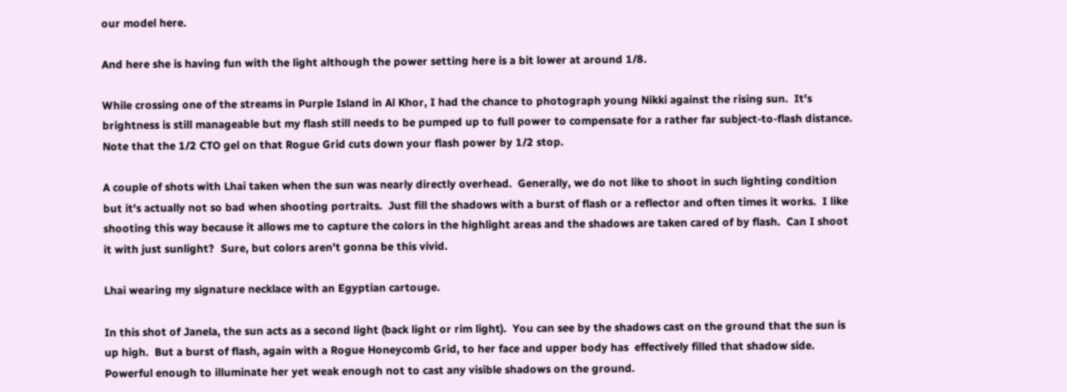our model here.

And here she is having fun with the light although the power setting here is a bit lower at around 1/8.

While crossing one of the streams in Purple Island in Al Khor, I had the chance to photograph young Nikki against the rising sun.  It's brightness is still manageable but my flash still needs to be pumped up to full power to compensate for a rather far subject-to-flash distance.  Note that the 1/2 CTO gel on that Rogue Grid cuts down your flash power by 1/2 stop.

A couple of shots with Lhai taken when the sun was nearly directly overhead.  Generally, we do not like to shoot in such lighting condition but it's actually not so bad when shooting portraits.  Just fill the shadows with a burst of flash or a reflector and often times it works.  I like shooting this way because it allows me to capture the colors in the highlight areas and the shadows are taken cared of by flash.  Can I shoot it with just sunlight?  Sure, but colors aren't gonna be this vivid.

Lhai wearing my signature necklace with an Egyptian cartouge.

In this shot of Janela, the sun acts as a second light (back light or rim light).  You can see by the shadows cast on the ground that the sun is up high.  But a burst of flash, again with a Rogue Honeycomb Grid, to her face and upper body has  effectively filled that shadow side.  Powerful enough to illuminate her yet weak enough not to cast any visible shadows on the ground.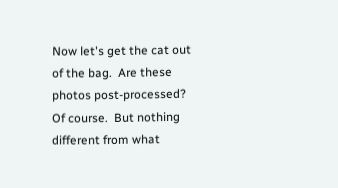Now let's get the cat out of the bag.  Are these photos post-processed?  Of course.  But nothing different from what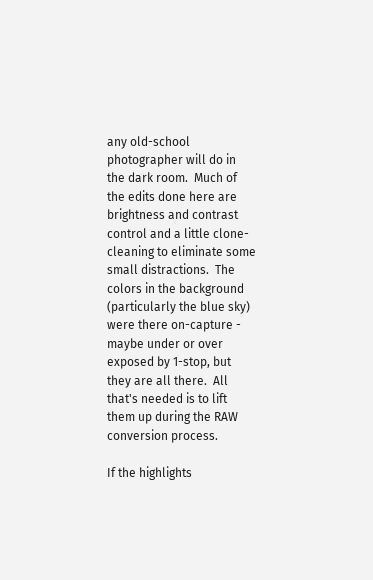any old-school photographer will do in the dark room.  Much of the edits done here are brightness and contrast control and a little clone-cleaning to eliminate some small distractions.  The colors in the background (particularly the blue sky) were there on-capture - maybe under or over exposed by 1-stop, but they are all there.  All that's needed is to lift them up during the RAW conversion process.

If the highlights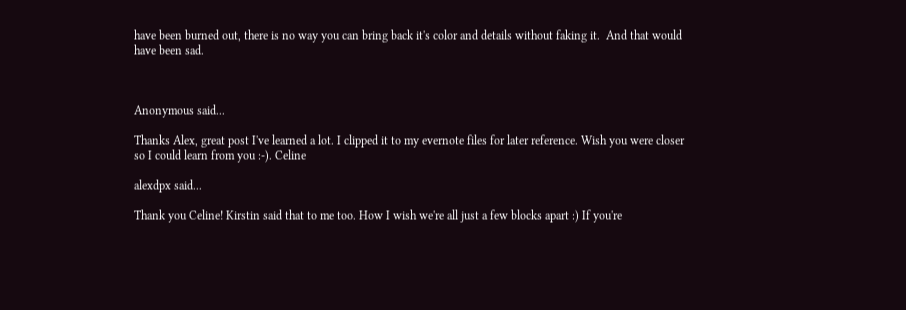have been burned out, there is no way you can bring back it's color and details without faking it.  And that would have been sad.



Anonymous said...

Thanks Alex, great post I've learned a lot. I clipped it to my evernote files for later reference. Wish you were closer so I could learn from you :-). Celine

alexdpx said...

Thank you Celine! Kirstin said that to me too. How I wish we're all just a few blocks apart :) If you're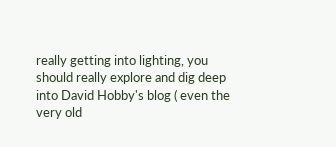really getting into lighting, you should really explore and dig deep into David Hobby's blog ( even the very old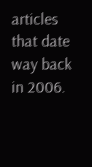articles that date way back in 2006.